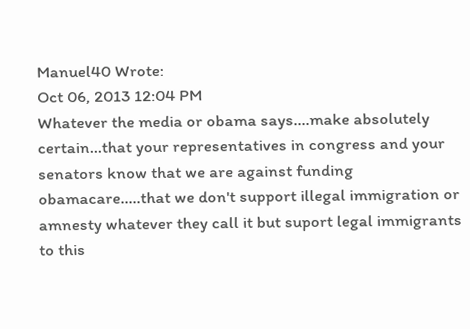Manuel40 Wrote:
Oct 06, 2013 12:04 PM
Whatever the media or obama says....make absolutely certain...that your representatives in congress and your senators know that we are against funding obamacare.....that we don't support illegal immigration or amnesty whatever they call it but suport legal immigrants to this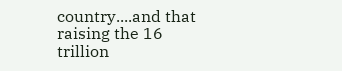country....and that raising the 16 trillion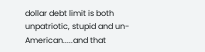dollar debt limit is both unpatriotic, stupid and un-American.....and that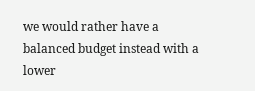we would rather have a balanced budget instead with a lower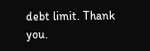debt limit. Thank you.